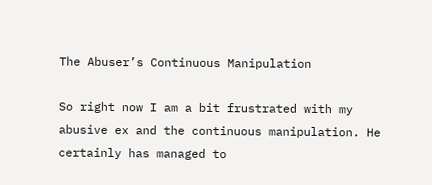The Abuser’s Continuous Manipulation

So right now I am a bit frustrated with my abusive ex and the continuous manipulation. He certainly has managed to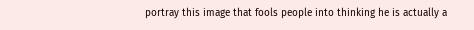portray this image that fools people into thinking he is actually a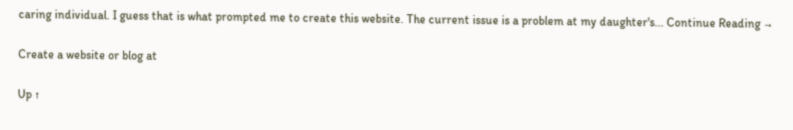caring individual. I guess that is what prompted me to create this website. The current issue is a problem at my daughter's... Continue Reading →

Create a website or blog at

Up ↑